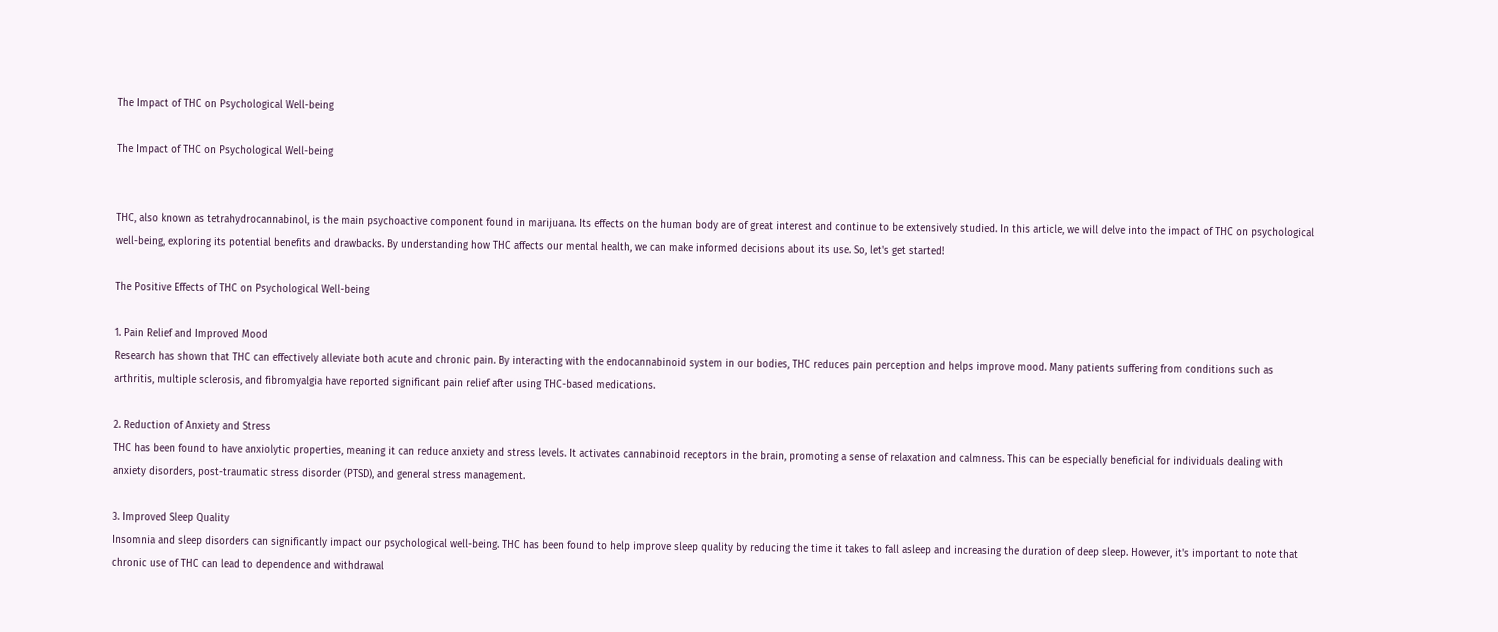The Impact of THC on Psychological Well-being

The Impact of THC on Psychological Well-being


THC, also known as tetrahydrocannabinol, is the main psychoactive component found in marijuana. Its effects on the human body are of great interest and continue to be extensively studied. In this article, we will delve into the impact of THC on psychological well-being, exploring its potential benefits and drawbacks. By understanding how THC affects our mental health, we can make informed decisions about its use. So, let's get started!

The Positive Effects of THC on Psychological Well-being

1. Pain Relief and Improved Mood
Research has shown that THC can effectively alleviate both acute and chronic pain. By interacting with the endocannabinoid system in our bodies, THC reduces pain perception and helps improve mood. Many patients suffering from conditions such as arthritis, multiple sclerosis, and fibromyalgia have reported significant pain relief after using THC-based medications.

2. Reduction of Anxiety and Stress
THC has been found to have anxiolytic properties, meaning it can reduce anxiety and stress levels. It activates cannabinoid receptors in the brain, promoting a sense of relaxation and calmness. This can be especially beneficial for individuals dealing with anxiety disorders, post-traumatic stress disorder (PTSD), and general stress management.

3. Improved Sleep Quality
Insomnia and sleep disorders can significantly impact our psychological well-being. THC has been found to help improve sleep quality by reducing the time it takes to fall asleep and increasing the duration of deep sleep. However, it's important to note that chronic use of THC can lead to dependence and withdrawal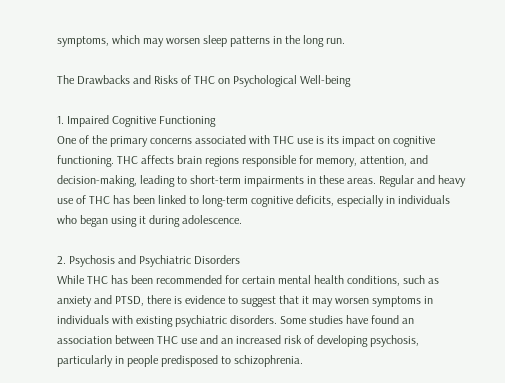symptoms, which may worsen sleep patterns in the long run.

The Drawbacks and Risks of THC on Psychological Well-being

1. Impaired Cognitive Functioning
One of the primary concerns associated with THC use is its impact on cognitive functioning. THC affects brain regions responsible for memory, attention, and decision-making, leading to short-term impairments in these areas. Regular and heavy use of THC has been linked to long-term cognitive deficits, especially in individuals who began using it during adolescence.

2. Psychosis and Psychiatric Disorders
While THC has been recommended for certain mental health conditions, such as anxiety and PTSD, there is evidence to suggest that it may worsen symptoms in individuals with existing psychiatric disorders. Some studies have found an association between THC use and an increased risk of developing psychosis, particularly in people predisposed to schizophrenia.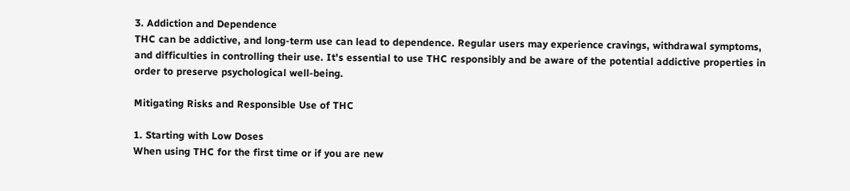3. Addiction and Dependence
THC can be addictive, and long-term use can lead to dependence. Regular users may experience cravings, withdrawal symptoms, and difficulties in controlling their use. It's essential to use THC responsibly and be aware of the potential addictive properties in order to preserve psychological well-being.

Mitigating Risks and Responsible Use of THC

1. Starting with Low Doses
When using THC for the first time or if you are new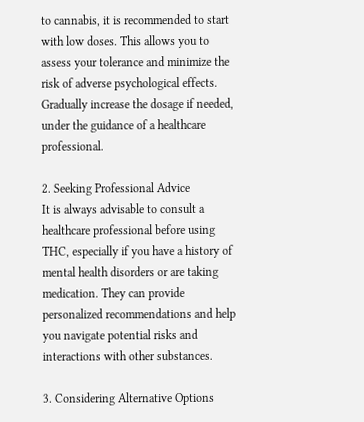to cannabis, it is recommended to start with low doses. This allows you to assess your tolerance and minimize the risk of adverse psychological effects. Gradually increase the dosage if needed, under the guidance of a healthcare professional.

2. Seeking Professional Advice
It is always advisable to consult a healthcare professional before using THC, especially if you have a history of mental health disorders or are taking medication. They can provide personalized recommendations and help you navigate potential risks and interactions with other substances.

3. Considering Alternative Options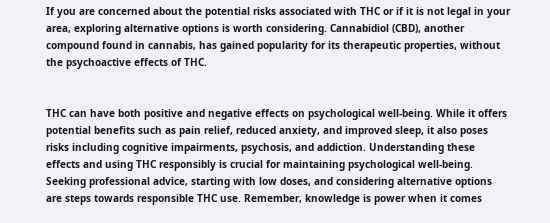If you are concerned about the potential risks associated with THC or if it is not legal in your area, exploring alternative options is worth considering. Cannabidiol (CBD), another compound found in cannabis, has gained popularity for its therapeutic properties, without the psychoactive effects of THC.


THC can have both positive and negative effects on psychological well-being. While it offers potential benefits such as pain relief, reduced anxiety, and improved sleep, it also poses risks including cognitive impairments, psychosis, and addiction. Understanding these effects and using THC responsibly is crucial for maintaining psychological well-being. Seeking professional advice, starting with low doses, and considering alternative options are steps towards responsible THC use. Remember, knowledge is power when it comes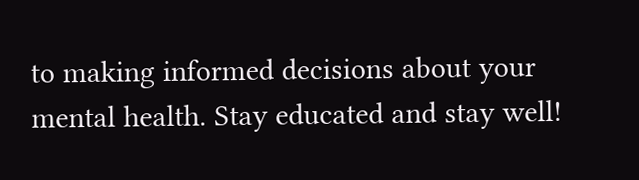to making informed decisions about your mental health. Stay educated and stay well!